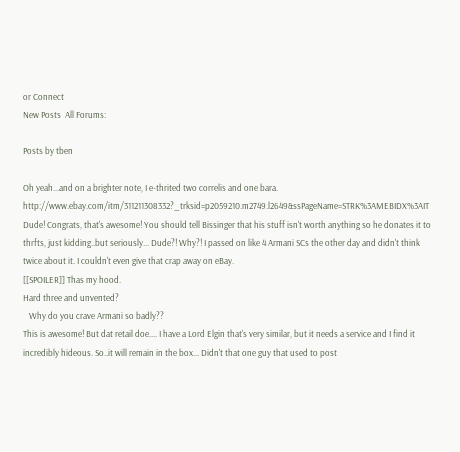or Connect
New Posts  All Forums:

Posts by tben

Oh yeah...and on a brighter note, I e-thrited two correlis and one bara.   http://www.ebay.com/itm/311211308332?_trksid=p2059210.m2749.l2649&ssPageName=STRK%3AMEBIDX%3AIT
Dude! Congrats, that's awesome! You should tell Bissinger that his stuff isn't worth anything so he donates it to thrfts, just kidding..but seriously... Dude?! Why?! I passed on like 4 Armani SCs the other day and didn't think twice about it. I couldn't even give that crap away on eBay.
[[SPOILER]] Thas my hood.
Hard three and unvented?
   Why do you crave Armani so badly??
This is awesome! But dat retail doe.... I have a Lord Elgin that's very similar, but it needs a service and I find it incredibly hideous. So..it will remain in the box... Didn't that one guy that used to post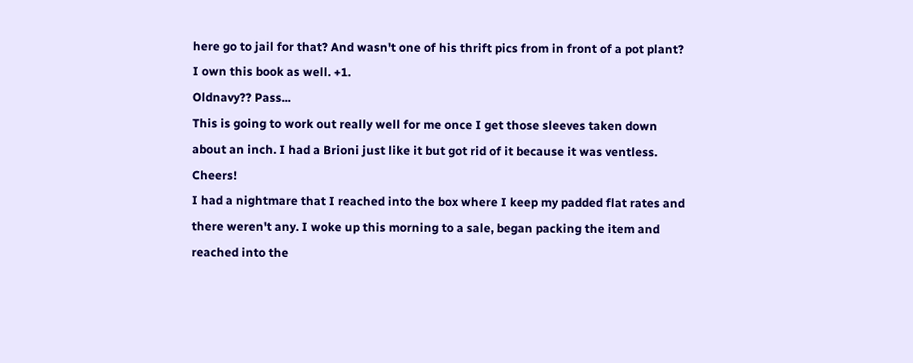here go to jail for that? And wasn't one of his thrift pics from in front of a pot plant?
I own this book as well. +1.
Oldnavy?? Pass...
This is going to work out really well for me once I get those sleeves taken down about an inch. I had a Brioni just like it but got rid of it because it was ventless. Cheers!
I had a nightmare that I reached into the box where I keep my padded flat rates and there weren't any. I woke up this morning to a sale, began packing the item and reached into the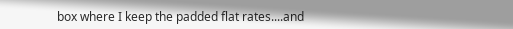box where I keep the padded flat rates....and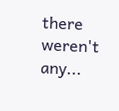there weren't any...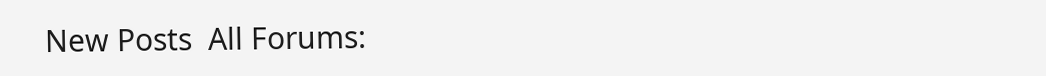New Posts  All Forums: